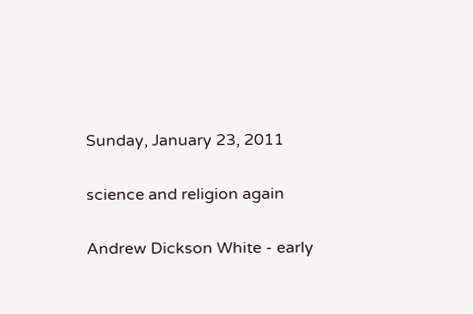Sunday, January 23, 2011

science and religion again

Andrew Dickson White - early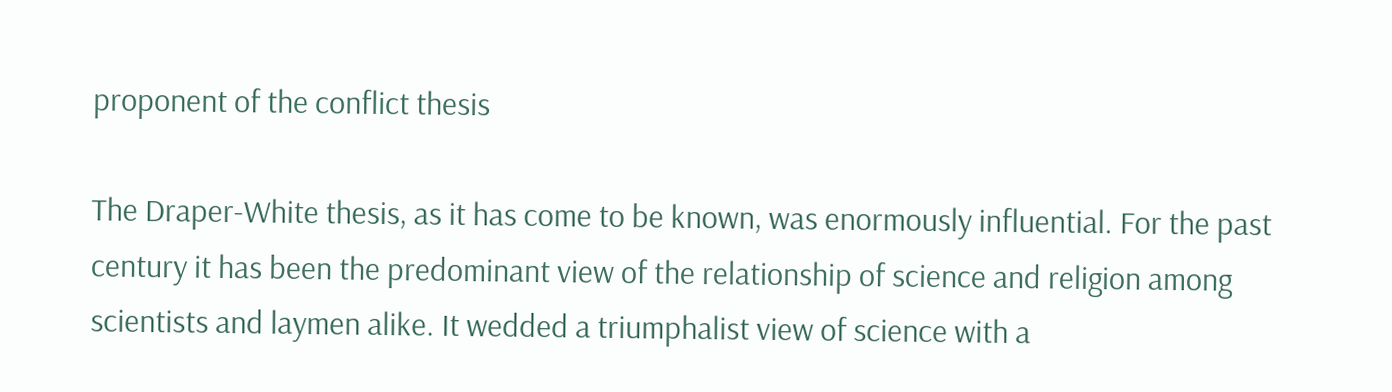proponent of the conflict thesis

The Draper-White thesis, as it has come to be known, was enormously influential. For the past century it has been the predominant view of the relationship of science and religion among scientists and laymen alike. It wedded a triumphalist view of science with a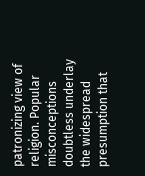patronizing view of religion. Popular misconceptions doubtless underlay the widespread presumption that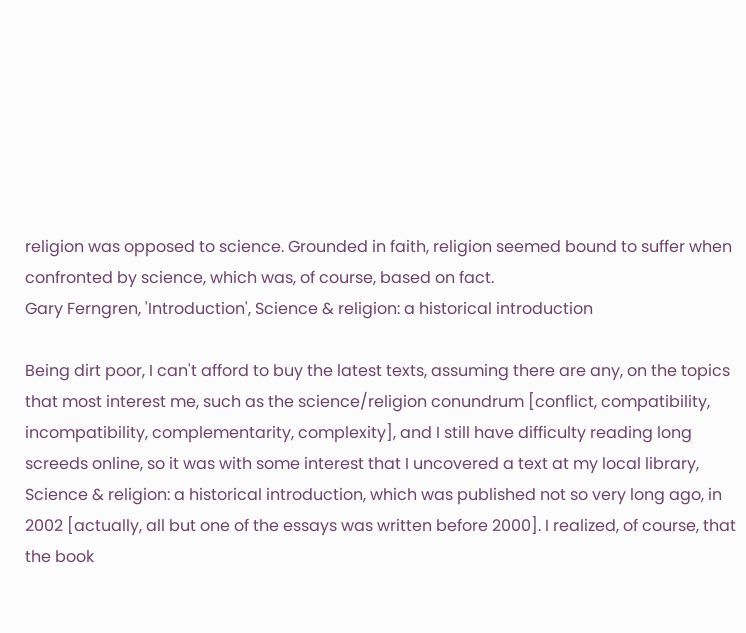religion was opposed to science. Grounded in faith, religion seemed bound to suffer when confronted by science, which was, of course, based on fact.
Gary Ferngren, 'Introduction', Science & religion: a historical introduction

Being dirt poor, I can't afford to buy the latest texts, assuming there are any, on the topics that most interest me, such as the science/religion conundrum [conflict, compatibility, incompatibility, complementarity, complexity], and I still have difficulty reading long screeds online, so it was with some interest that I uncovered a text at my local library, Science & religion: a historical introduction, which was published not so very long ago, in 2002 [actually, all but one of the essays was written before 2000]. I realized, of course, that the book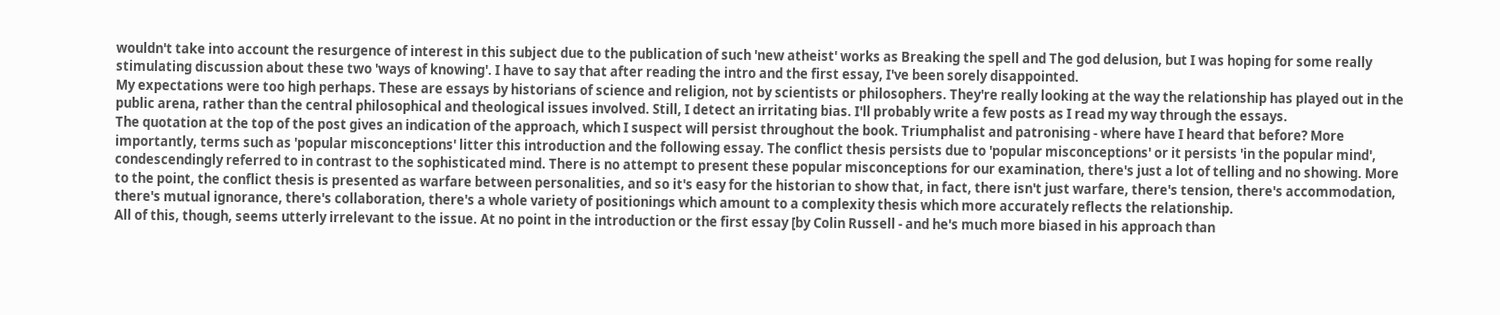wouldn't take into account the resurgence of interest in this subject due to the publication of such 'new atheist' works as Breaking the spell and The god delusion, but I was hoping for some really stimulating discussion about these two 'ways of knowing'. I have to say that after reading the intro and the first essay, I've been sorely disappointed.
My expectations were too high perhaps. These are essays by historians of science and religion, not by scientists or philosophers. They're really looking at the way the relationship has played out in the public arena, rather than the central philosophical and theological issues involved. Still, I detect an irritating bias. I'll probably write a few posts as I read my way through the essays.
The quotation at the top of the post gives an indication of the approach, which I suspect will persist throughout the book. Triumphalist and patronising - where have I heard that before? More importantly, terms such as 'popular misconceptions' litter this introduction and the following essay. The conflict thesis persists due to 'popular misconceptions' or it persists 'in the popular mind', condescendingly referred to in contrast to the sophisticated mind. There is no attempt to present these popular misconceptions for our examination, there's just a lot of telling and no showing. More to the point, the conflict thesis is presented as warfare between personalities, and so it's easy for the historian to show that, in fact, there isn't just warfare, there's tension, there's accommodation, there's mutual ignorance, there's collaboration, there's a whole variety of positionings which amount to a complexity thesis which more accurately reflects the relationship.
All of this, though, seems utterly irrelevant to the issue. At no point in the introduction or the first essay [by Colin Russell - and he's much more biased in his approach than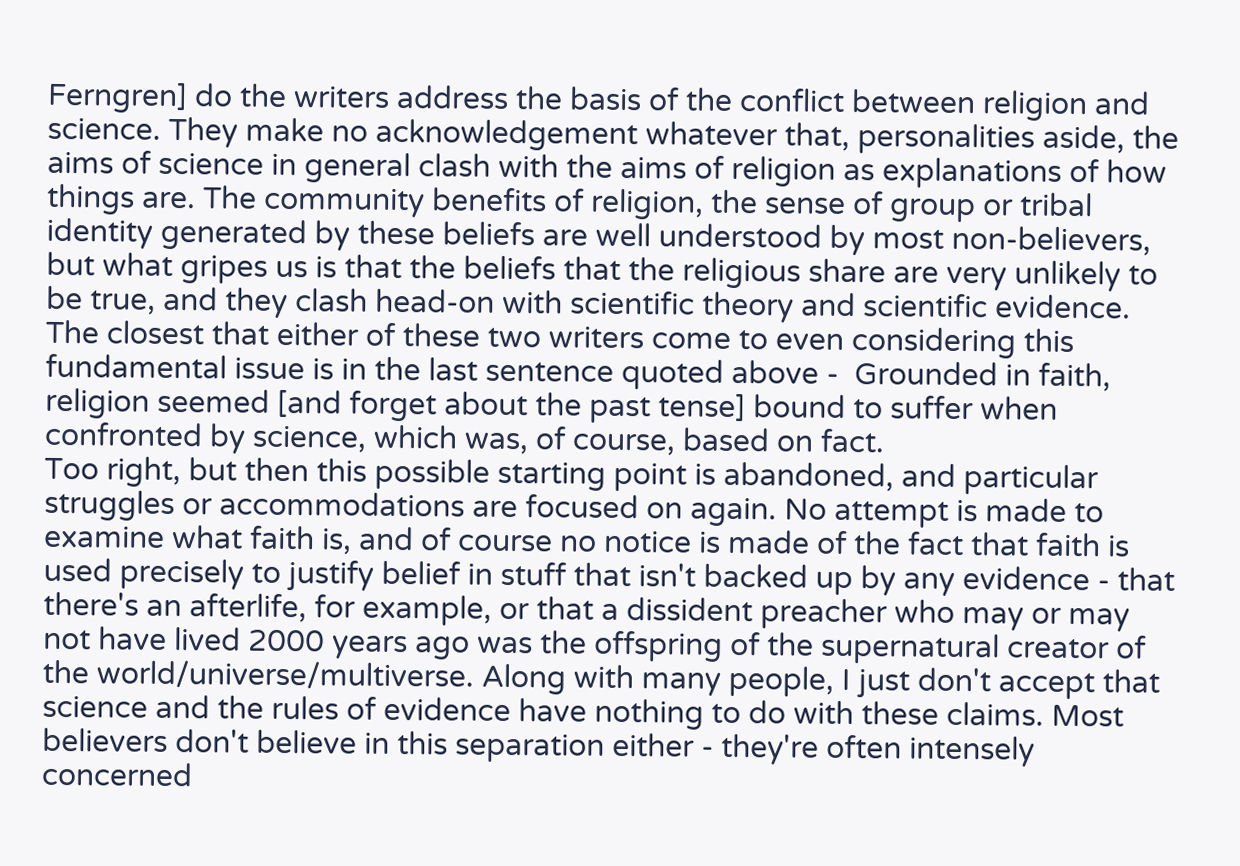Ferngren] do the writers address the basis of the conflict between religion and science. They make no acknowledgement whatever that, personalities aside, the aims of science in general clash with the aims of religion as explanations of how things are. The community benefits of religion, the sense of group or tribal identity generated by these beliefs are well understood by most non-believers, but what gripes us is that the beliefs that the religious share are very unlikely to be true, and they clash head-on with scientific theory and scientific evidence. The closest that either of these two writers come to even considering this fundamental issue is in the last sentence quoted above -  Grounded in faith, religion seemed [and forget about the past tense] bound to suffer when confronted by science, which was, of course, based on fact.
Too right, but then this possible starting point is abandoned, and particular struggles or accommodations are focused on again. No attempt is made to examine what faith is, and of course no notice is made of the fact that faith is used precisely to justify belief in stuff that isn't backed up by any evidence - that there's an afterlife, for example, or that a dissident preacher who may or may not have lived 2000 years ago was the offspring of the supernatural creator of the world/universe/multiverse. Along with many people, I just don't accept that science and the rules of evidence have nothing to do with these claims. Most believers don't believe in this separation either - they're often intensely concerned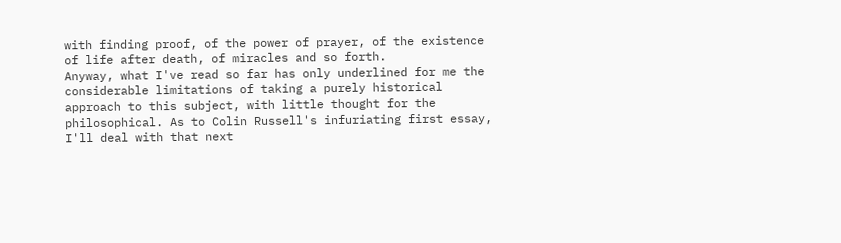with finding proof, of the power of prayer, of the existence of life after death, of miracles and so forth.
Anyway, what I've read so far has only underlined for me the considerable limitations of taking a purely historical approach to this subject, with little thought for the philosophical. As to Colin Russell's infuriating first essay, I'll deal with that next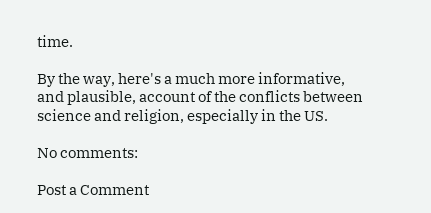time.

By the way, here's a much more informative, and plausible, account of the conflicts between science and religion, especially in the US.

No comments:

Post a Comment